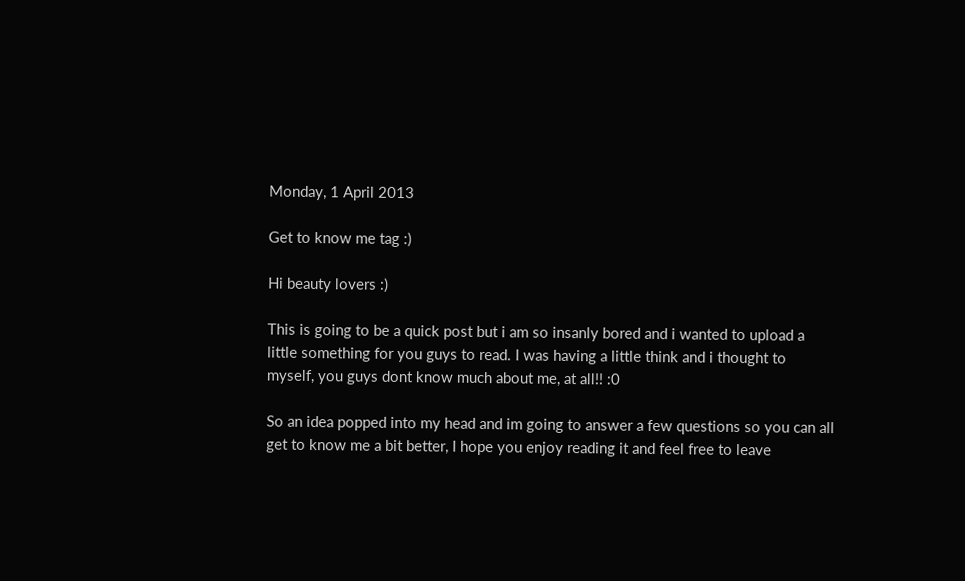Monday, 1 April 2013

Get to know me tag :)

Hi beauty lovers :)

This is going to be a quick post but i am so insanly bored and i wanted to upload a little something for you guys to read. I was having a little think and i thought to myself, you guys dont know much about me, at all!! :0

So an idea popped into my head and im going to answer a few questions so you can all get to know me a bit better, I hope you enjoy reading it and feel free to leave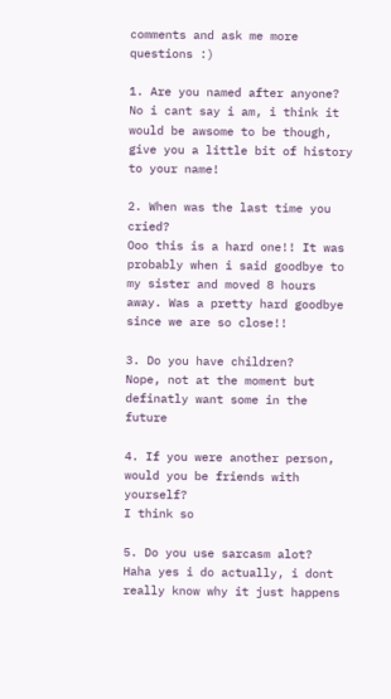comments and ask me more questions :)

1. Are you named after anyone?
No i cant say i am, i think it would be awsome to be though, give you a little bit of history to your name!

2. When was the last time you cried?
Ooo this is a hard one!! It was probably when i said goodbye to my sister and moved 8 hours away. Was a pretty hard goodbye since we are so close!!

3. Do you have children?
Nope, not at the moment but definatly want some in the future

4. If you were another person, would you be friends with yourself?
I think so

5. Do you use sarcasm alot?
Haha yes i do actually, i dont really know why it just happens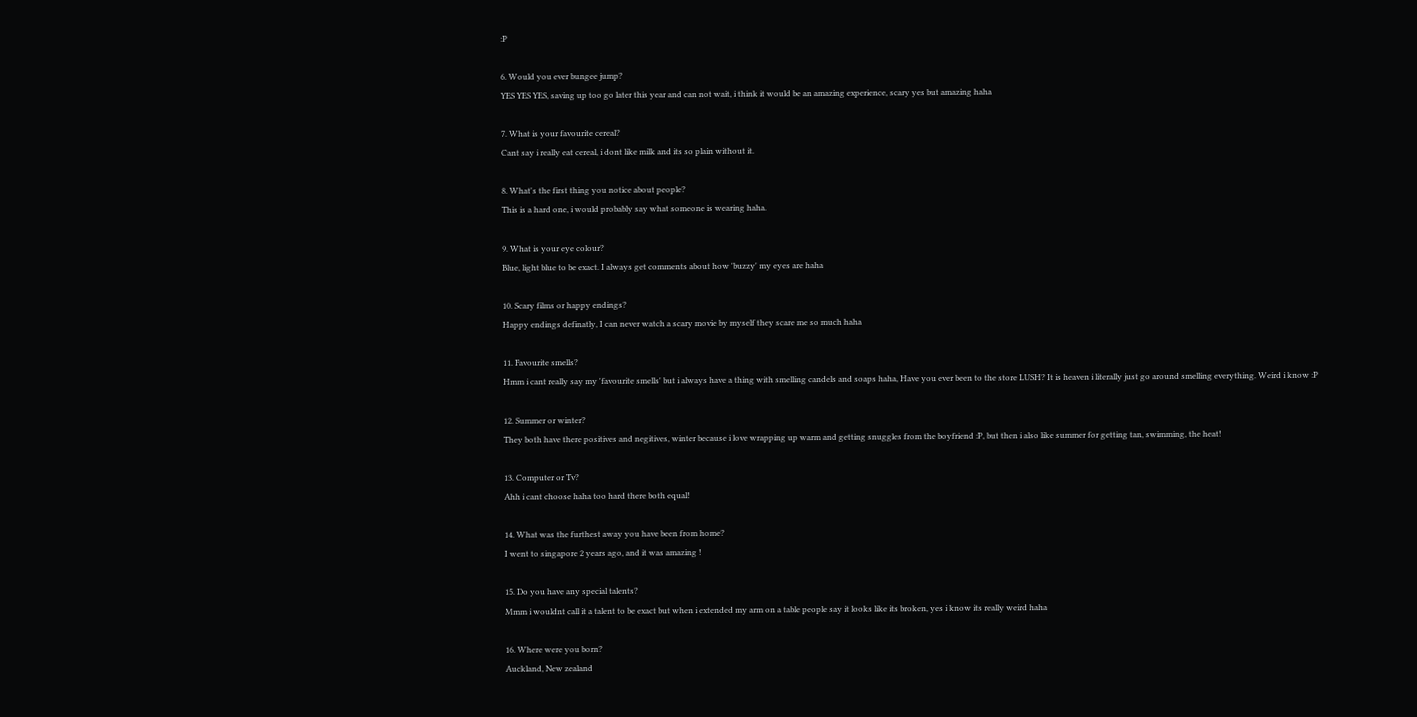:P

6. Would you ever bungee jump?
YES YES YES, saving up too go later this year and can not wait, i think it would be an amazing experience, scary yes but amazing haha

7. What is your favourite cereal?
Cant say i really eat cereal, i dont like milk and its so plain without it.

8. What's the first thing you notice about people?
This is a hard one, i would probably say what someone is wearing haha.

9. What is your eye colour?
Blue, light blue to be exact. I always get comments about how 'buzzy' my eyes are haha

10. Scary films or happy endings?
Happy endings definatly, I can never watch a scary movie by myself they scare me so much haha

11. Favourite smells?
Hmm i cant really say my 'favourite smells' but i always have a thing with smelling candels and soaps haha, Have you ever been to the store LUSH? It is heaven i literally just go around smelling everything. Weird i know :P

12. Summer or winter?
They both have there positives and negitives, winter because i love wrapping up warm and getting snuggles from the boyfriend :P, but then i also like summer for getting tan, swimming, the heat!

13. Computer or Tv?
Ahh i cant choose haha too hard there both equal!

14. What was the furthest away you have been from home?
I went to singapore 2 years ago, and it was amazing !

15. Do you have any special talents?
Mmm i wouldnt call it a talent to be exact but when i extended my arm on a table people say it looks like its broken, yes i know its really weird haha

16. Where were you born?
Auckland, New zealand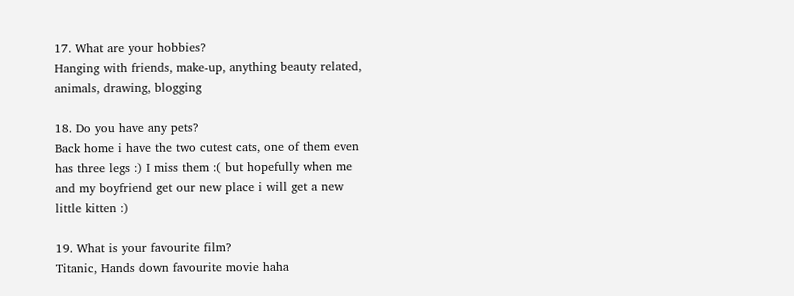17. What are your hobbies?
Hanging with friends, make-up, anything beauty related, animals, drawing, blogging

18. Do you have any pets?
Back home i have the two cutest cats, one of them even has three legs :) I miss them :( but hopefully when me and my boyfriend get our new place i will get a new little kitten :)

19. What is your favourite film?
Titanic, Hands down favourite movie haha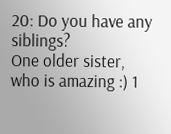20: Do you have any siblings?
One older sister, who is amazing :) 1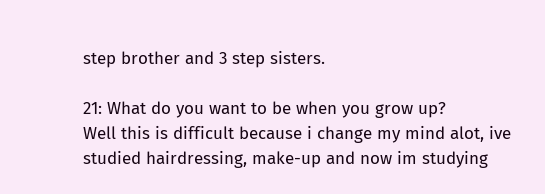step brother and 3 step sisters.

21: What do you want to be when you grow up?
Well this is difficult because i change my mind alot, ive studied hairdressing, make-up and now im studying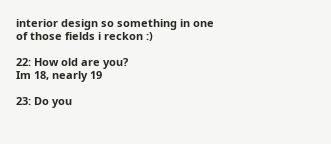interior design so something in one of those fields i reckon :)

22: How old are you?
Im 18, nearly 19

23: Do you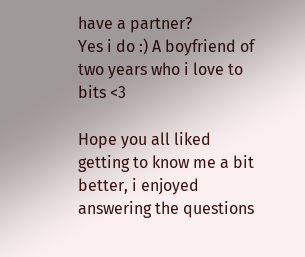have a partner?
Yes i do :) A boyfriend of two years who i love to bits <3

Hope you all liked getting to know me a bit better, i enjoyed answering the questions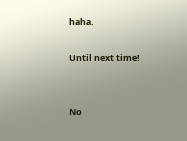haha.

Until next time!


No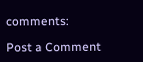comments:

Post a Comment